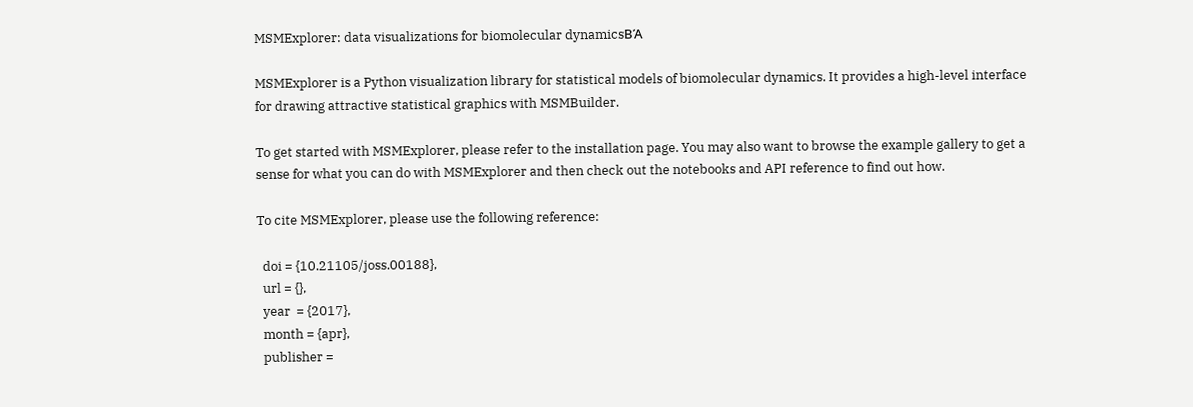MSMExplorer: data visualizations for biomolecular dynamicsΒΆ

MSMExplorer is a Python visualization library for statistical models of biomolecular dynamics. It provides a high-level interface for drawing attractive statistical graphics with MSMBuilder.

To get started with MSMExplorer, please refer to the installation page. You may also want to browse the example gallery to get a sense for what you can do with MSMExplorer and then check out the notebooks and API reference to find out how.

To cite MSMExplorer, please use the following reference:

  doi = {10.21105/joss.00188},
  url = {},
  year  = {2017},
  month = {apr},
  publisher =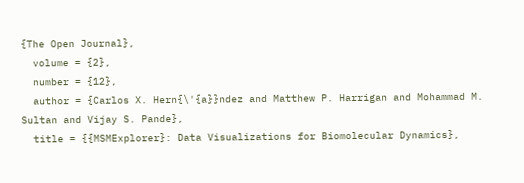{The Open Journal},
  volume = {2},
  number = {12},
  author = {Carlos X. Hern{\'{a}}ndez and Matthew P. Harrigan and Mohammad M. Sultan and Vijay S. Pande},
  title = {{MSMExplorer}: Data Visualizations for Biomolecular Dynamics},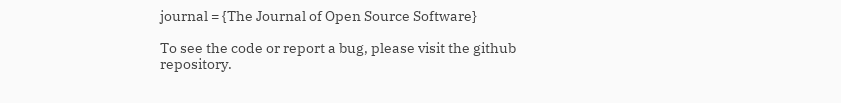journal = {The Journal of Open Source Software}

To see the code or report a bug, please visit the github repository.